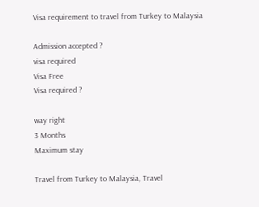Visa requirement to travel from Turkey to Malaysia

Admission accepted ?
visa required
Visa Free
Visa required ?

way right
3 Months
Maximum stay

Travel from Turkey to Malaysia, Travel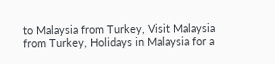to Malaysia from Turkey, Visit Malaysia from Turkey, Holidays in Malaysia for a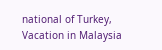national of Turkey, Vacation in Malaysia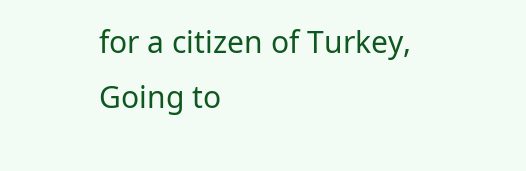for a citizen of Turkey, Going to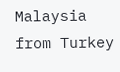Malaysia from Turkey